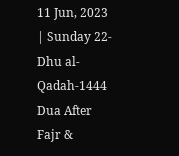11 Jun, 2023 | Sunday 22-Dhu al-Qadah-1444
Dua After Fajr &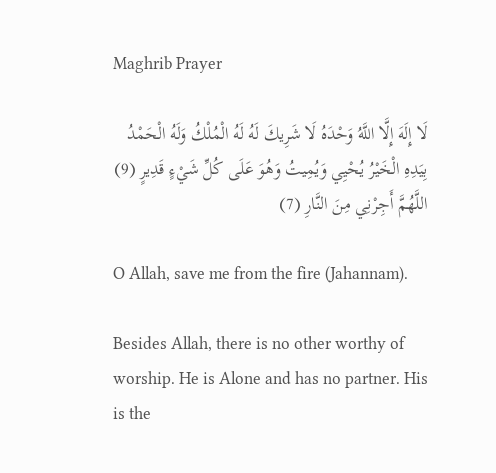Maghrib Prayer

لَا إِلَهَ إِلَّا اللَّهُ وَحْدَهُ لَا شَرِيكَ لَهُ لَهُ الْمُلْكُ وَلَهُ الْحَمْدُ بِيَدِهِ الْخَيْرُ يُحْيِي وَيُمِيتُ وَهُوَ عَلَى كُلِّ شَيْءٍ قَدِيرٍ (9) اللَّهُمَّ أَجِرْنِي مِنَ النَّارِ (7)

O Allah, save me from the fire (Jahannam).

Besides Allah, there is no other worthy of worship. He is Alone and has no partner. His is the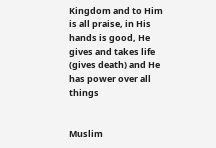Kingdom and to Him is all praise, in His hands is good, He gives and takes life (gives death) and He has power over all things


Muslim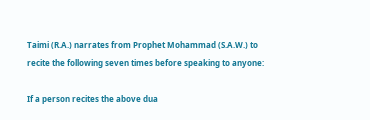Taimi (R.A.) narrates from Prophet Mohammad (S.A.W.) to recite the following seven times before speaking to anyone:

If a person recites the above dua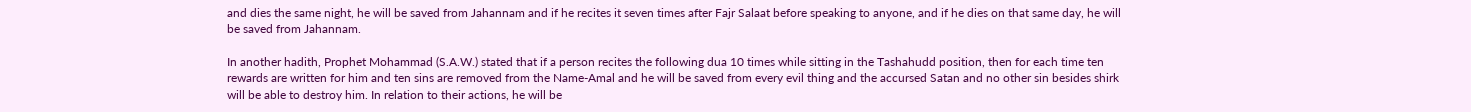and dies the same night, he will be saved from Jahannam and if he recites it seven times after Fajr Salaat before speaking to anyone, and if he dies on that same day, he will be saved from Jahannam.

In another hadith, Prophet Mohammad (S.A.W.) stated that if a person recites the following dua 10 times while sitting in the Tashahudd position, then for each time ten rewards are written for him and ten sins are removed from the Name-Amal and he will be saved from every evil thing and the accursed Satan and no other sin besides shirk will be able to destroy him. In relation to their actions, he will be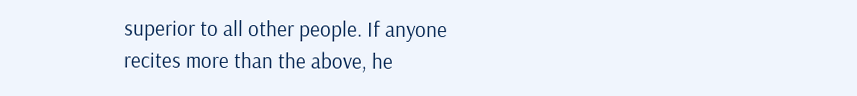superior to all other people. If anyone recites more than the above, he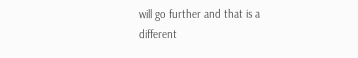will go further and that is a different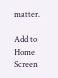matter.

Add to Home Screen